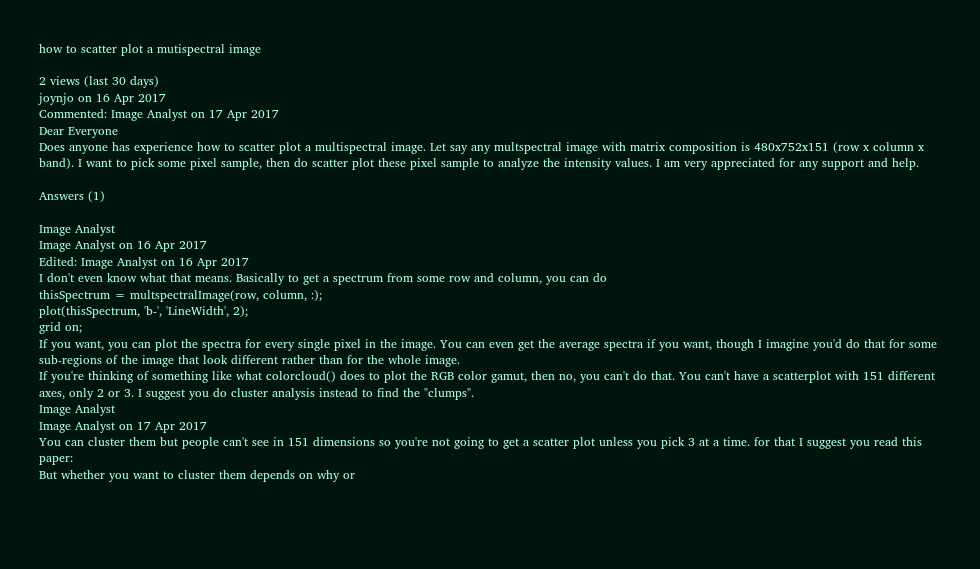how to scatter plot a mutispectral image

2 views (last 30 days)
joynjo on 16 Apr 2017
Commented: Image Analyst on 17 Apr 2017
Dear Everyone
Does anyone has experience how to scatter plot a multispectral image. Let say any multspectral image with matrix composition is 480x752x151 (row x column x band). I want to pick some pixel sample, then do scatter plot these pixel sample to analyze the intensity values. I am very appreciated for any support and help.

Answers (1)

Image Analyst
Image Analyst on 16 Apr 2017
Edited: Image Analyst on 16 Apr 2017
I don't even know what that means. Basically to get a spectrum from some row and column, you can do
thisSpectrum = multspectralImage(row, column, :);
plot(thisSpectrum, 'b-', 'LineWidth', 2);
grid on;
If you want, you can plot the spectra for every single pixel in the image. You can even get the average spectra if you want, though I imagine you'd do that for some sub-regions of the image that look different rather than for the whole image.
If you're thinking of something like what colorcloud() does to plot the RGB color gamut, then no, you can't do that. You can't have a scatterplot with 151 different axes, only 2 or 3. I suggest you do cluster analysis instead to find the "clumps".
Image Analyst
Image Analyst on 17 Apr 2017
You can cluster them but people can't see in 151 dimensions so you're not going to get a scatter plot unless you pick 3 at a time. for that I suggest you read this paper:
But whether you want to cluster them depends on why or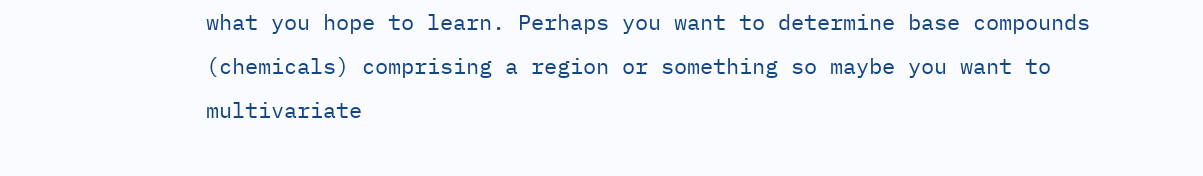what you hope to learn. Perhaps you want to determine base compounds (chemicals) comprising a region or something so maybe you want to multivariate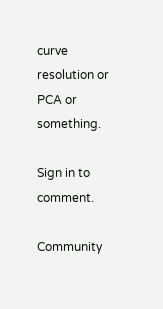curve resolution or PCA or something.

Sign in to comment.

Community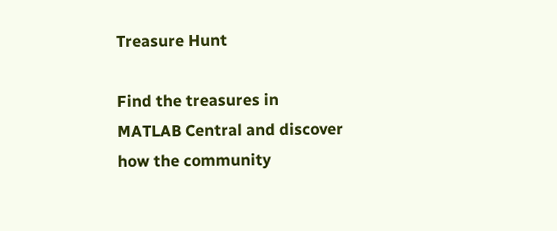Treasure Hunt

Find the treasures in MATLAB Central and discover how the community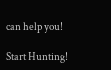can help you!

Start Hunting!